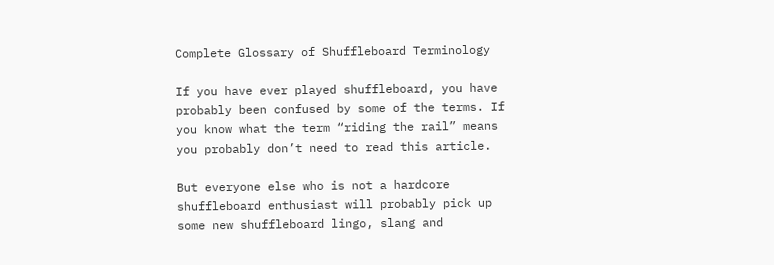Complete Glossary of Shuffleboard Terminology

If you have ever played shuffleboard, you have probably been confused by some of the terms. If you know what the term “riding the rail” means you probably don’t need to read this article.

But everyone else who is not a hardcore shuffleboard enthusiast will probably pick up some new shuffleboard lingo, slang and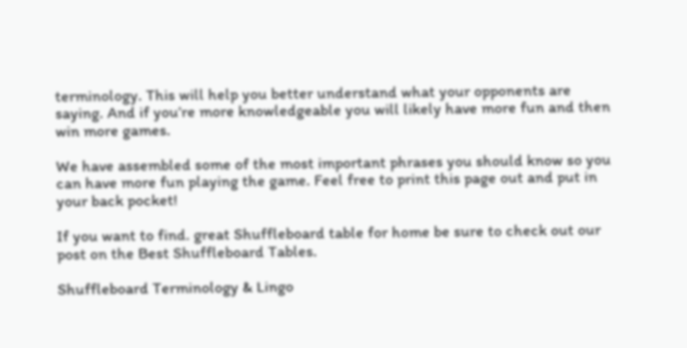terminology. This will help you better understand what your opponents are saying. And if you’re more knowledgeable you will likely have more fun and then win more games.

We have assembled some of the most important phrases you should know so you can have more fun playing the game. Feel free to print this page out and put in your back pocket!

If you want to find. great Shuffleboard table for home be sure to check out our post on the Best Shuffleboard Tables.

Shuffleboard Terminology & Lingo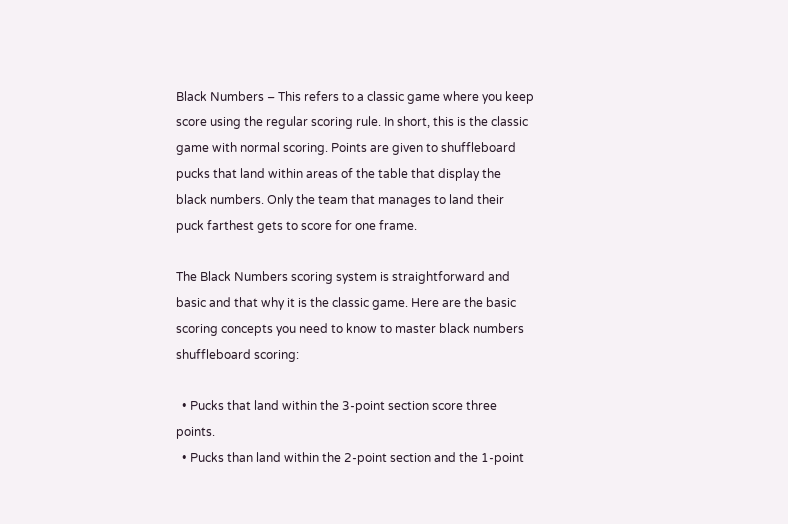Black Numbers – This refers to a classic game where you keep score using the regular scoring rule. In short, this is the classic game with normal scoring. Points are given to shuffleboard pucks that land within areas of the table that display the black numbers. Only the team that manages to land their puck farthest gets to score for one frame.

The Black Numbers scoring system is straightforward and basic and that why it is the classic game. Here are the basic scoring concepts you need to know to master black numbers shuffleboard scoring:

  • Pucks that land within the 3-point section score three points.
  • Pucks than land within the 2-point section and the 1-point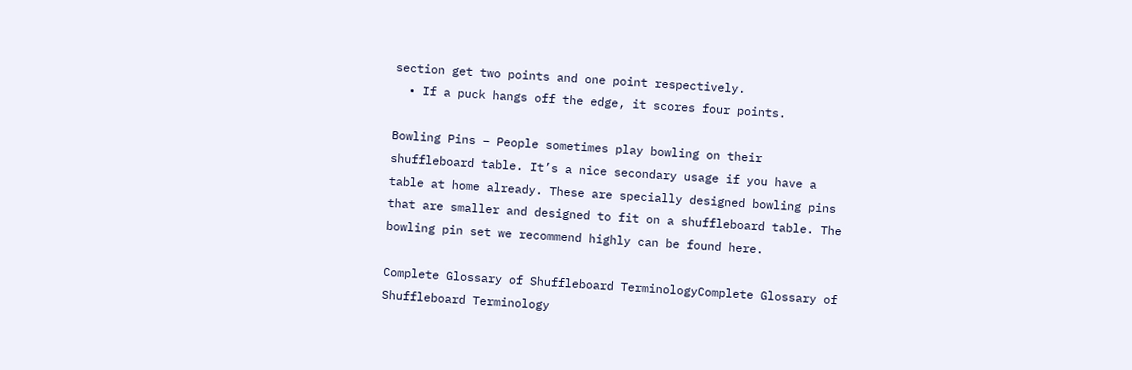section get two points and one point respectively.
  • If a puck hangs off the edge, it scores four points.

Bowling Pins – People sometimes play bowling on their shuffleboard table. It’s a nice secondary usage if you have a table at home already. These are specially designed bowling pins that are smaller and designed to fit on a shuffleboard table. The bowling pin set we recommend highly can be found here.

Complete Glossary of Shuffleboard TerminologyComplete Glossary of Shuffleboard Terminology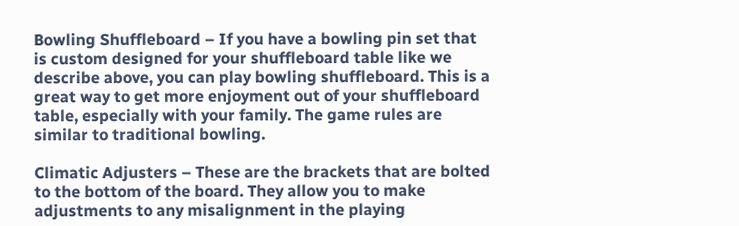Bowling Shuffleboard – If you have a bowling pin set that is custom designed for your shuffleboard table like we describe above, you can play bowling shuffleboard. This is a great way to get more enjoyment out of your shuffleboard table, especially with your family. The game rules are similar to traditional bowling.

Climatic Adjusters – These are the brackets that are bolted to the bottom of the board. They allow you to make adjustments to any misalignment in the playing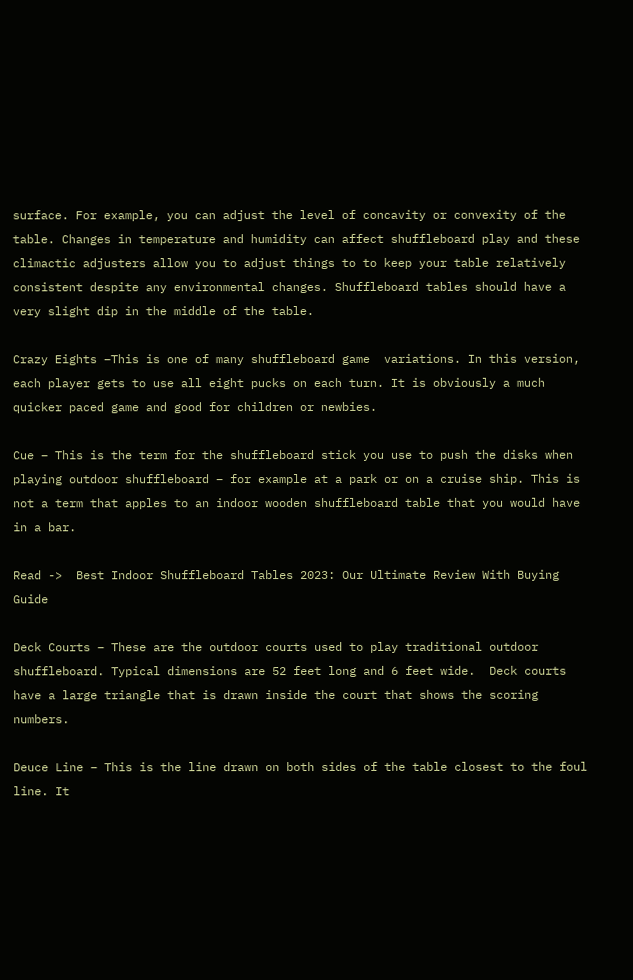surface. For example, you can adjust the level of concavity or convexity of the table. Changes in temperature and humidity can affect shuffleboard play and these climactic adjusters allow you to adjust things to to keep your table relatively consistent despite any environmental changes. Shuffleboard tables should have a very slight dip in the middle of the table.

Crazy Eights –This is one of many shuffleboard game  variations. In this version, each player gets to use all eight pucks on each turn. It is obviously a much quicker paced game and good for children or newbies.

Cue – This is the term for the shuffleboard stick you use to push the disks when playing outdoor shuffleboard – for example at a park or on a cruise ship. This is not a term that apples to an indoor wooden shuffleboard table that you would have in a bar.

Read ->  Best Indoor Shuffleboard Tables 2023: Our Ultimate Review With Buying Guide

Deck Courts – These are the outdoor courts used to play traditional outdoor shuffleboard. Typical dimensions are 52 feet long and 6 feet wide.  Deck courts have a large triangle that is drawn inside the court that shows the scoring numbers.

Deuce Line – This is the line drawn on both sides of the table closest to the foul line. It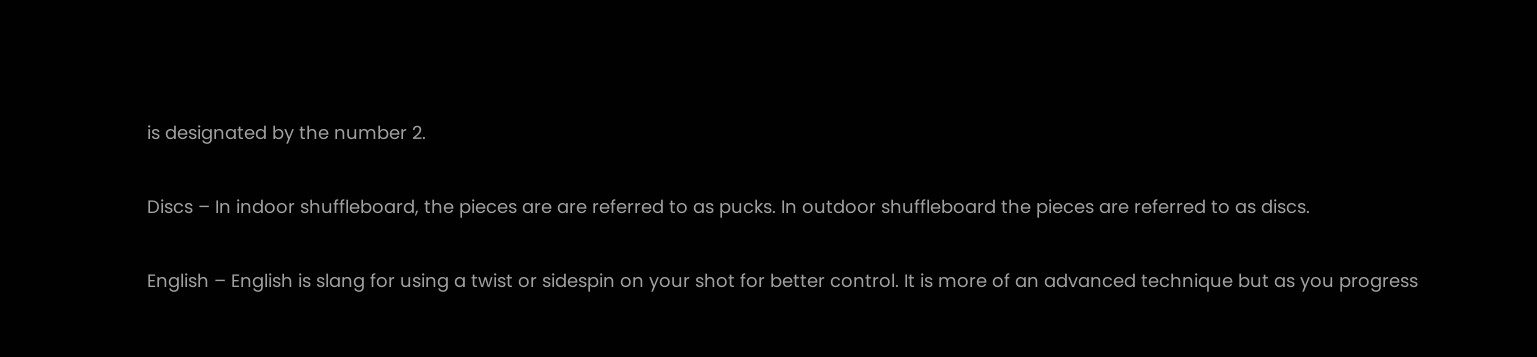is designated by the number 2.

Discs – In indoor shuffleboard, the pieces are are referred to as pucks. In outdoor shuffleboard the pieces are referred to as discs.

English – English is slang for using a twist or sidespin on your shot for better control. It is more of an advanced technique but as you progress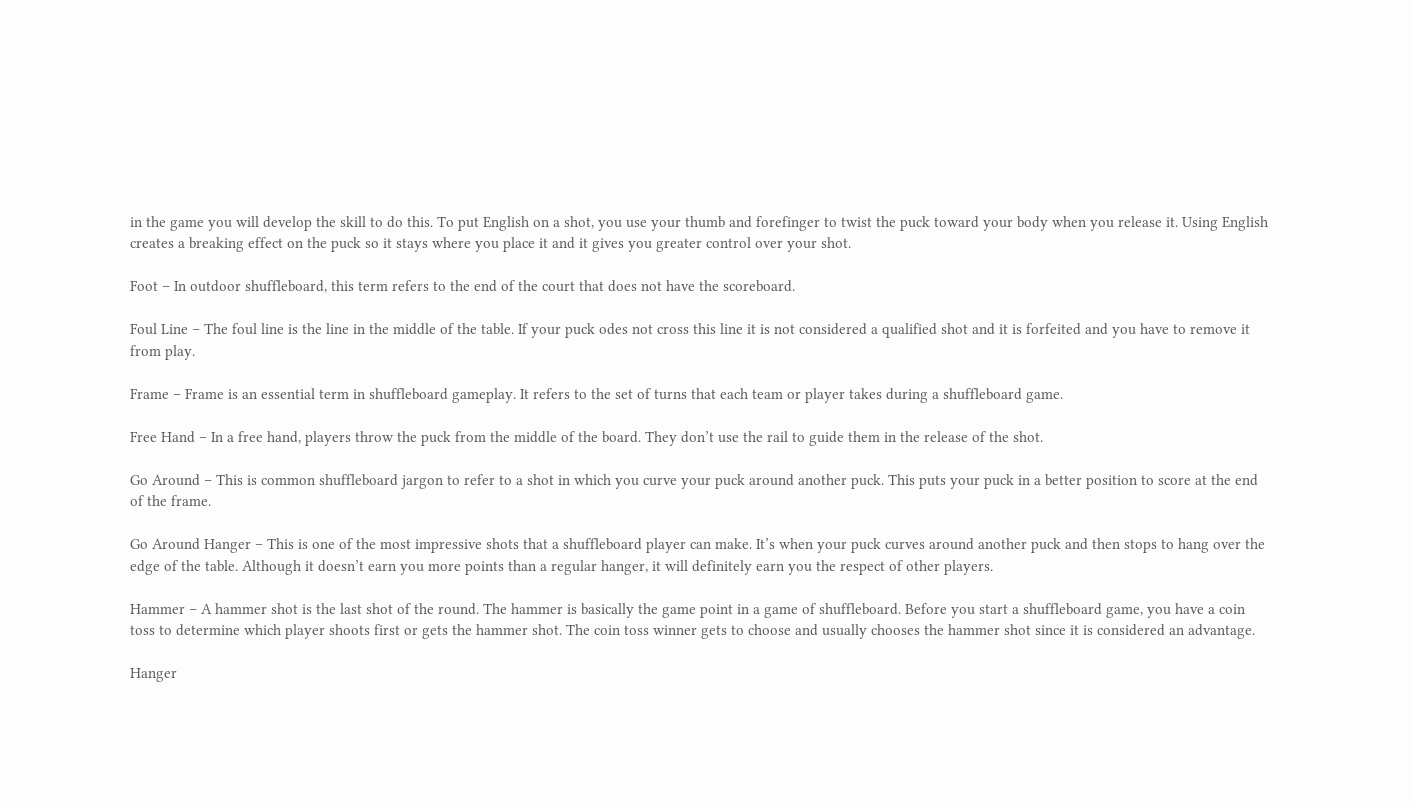in the game you will develop the skill to do this. To put English on a shot, you use your thumb and forefinger to twist the puck toward your body when you release it. Using English creates a breaking effect on the puck so it stays where you place it and it gives you greater control over your shot.

Foot – In outdoor shuffleboard, this term refers to the end of the court that does not have the scoreboard.

Foul Line – The foul line is the line in the middle of the table. If your puck odes not cross this line it is not considered a qualified shot and it is forfeited and you have to remove it from play.

Frame – Frame is an essential term in shuffleboard gameplay. It refers to the set of turns that each team or player takes during a shuffleboard game.

Free Hand – In a free hand, players throw the puck from the middle of the board. They don’t use the rail to guide them in the release of the shot.

Go Around – This is common shuffleboard jargon to refer to a shot in which you curve your puck around another puck. This puts your puck in a better position to score at the end of the frame.

Go Around Hanger – This is one of the most impressive shots that a shuffleboard player can make. It’s when your puck curves around another puck and then stops to hang over the edge of the table. Although it doesn’t earn you more points than a regular hanger, it will definitely earn you the respect of other players.

Hammer – A hammer shot is the last shot of the round. The hammer is basically the game point in a game of shuffleboard. Before you start a shuffleboard game, you have a coin toss to determine which player shoots first or gets the hammer shot. The coin toss winner gets to choose and usually chooses the hammer shot since it is considered an advantage.

Hanger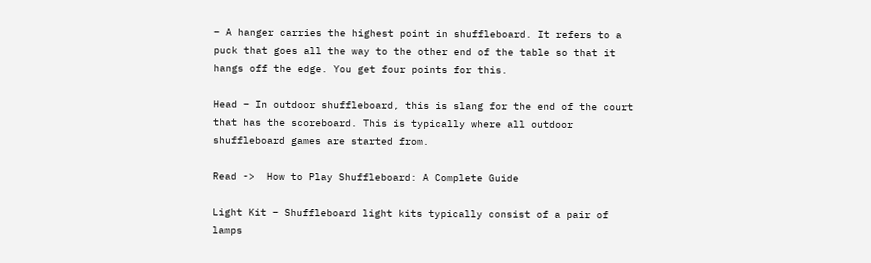– A hanger carries the highest point in shuffleboard. It refers to a puck that goes all the way to the other end of the table so that it hangs off the edge. You get four points for this.

Head – In outdoor shuffleboard, this is slang for the end of the court that has the scoreboard. This is typically where all outdoor shuffleboard games are started from.

Read ->  How to Play Shuffleboard: A Complete Guide

Light Kit – Shuffleboard light kits typically consist of a pair of lamps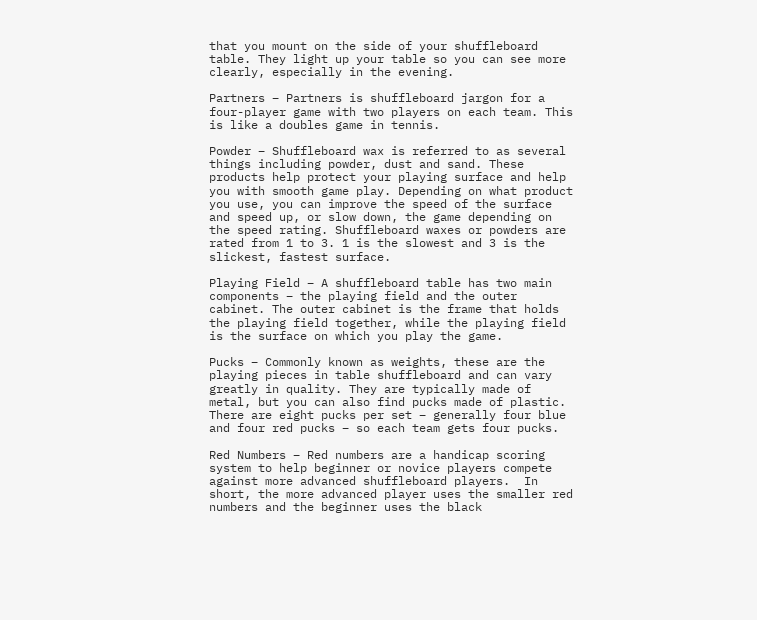that you mount on the side of your shuffleboard table. They light up your table so you can see more clearly, especially in the evening.

Partners – Partners is shuffleboard jargon for a four-player game with two players on each team. This is like a doubles game in tennis.

Powder – Shuffleboard wax is referred to as several things including powder, dust and sand. These products help protect your playing surface and help you with smooth game play. Depending on what product you use, you can improve the speed of the surface and speed up, or slow down, the game depending on the speed rating. Shuffleboard waxes or powders are rated from 1 to 3. 1 is the slowest and 3 is the slickest, fastest surface.

Playing Field – A shuffleboard table has two main components – the playing field and the outer cabinet. The outer cabinet is the frame that holds the playing field together, while the playing field is the surface on which you play the game.

Pucks – Commonly known as weights, these are the playing pieces in table shuffleboard and can vary greatly in quality. They are typically made of metal, but you can also find pucks made of plastic. There are eight pucks per set – generally four blue and four red pucks – so each team gets four pucks.

Red Numbers – Red numbers are a handicap scoring system to help beginner or novice players compete against more advanced shuffleboard players.  In short, the more advanced player uses the smaller red numbers and the beginner uses the black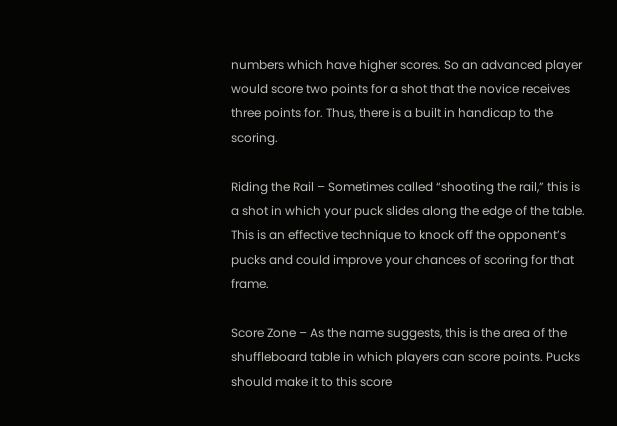numbers which have higher scores. So an advanced player would score two points for a shot that the novice receives three points for. Thus, there is a built in handicap to the scoring.

Riding the Rail – Sometimes called “shooting the rail,” this is a shot in which your puck slides along the edge of the table. This is an effective technique to knock off the opponent’s pucks and could improve your chances of scoring for that frame.

Score Zone – As the name suggests, this is the area of the shuffleboard table in which players can score points. Pucks should make it to this score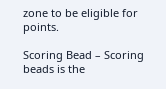zone to be eligible for points.

Scoring Bead – Scoring beads is the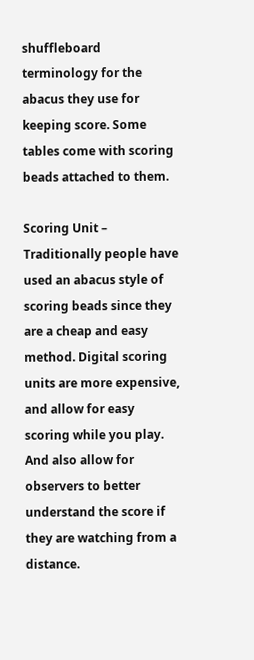shuffleboard terminology for the abacus they use for keeping score. Some tables come with scoring beads attached to them.

Scoring Unit – Traditionally people have used an abacus style of scoring beads since they are a cheap and easy method. Digital scoring units are more expensive, and allow for easy scoring while you play. And also allow for observers to better understand the score if they are watching from a distance.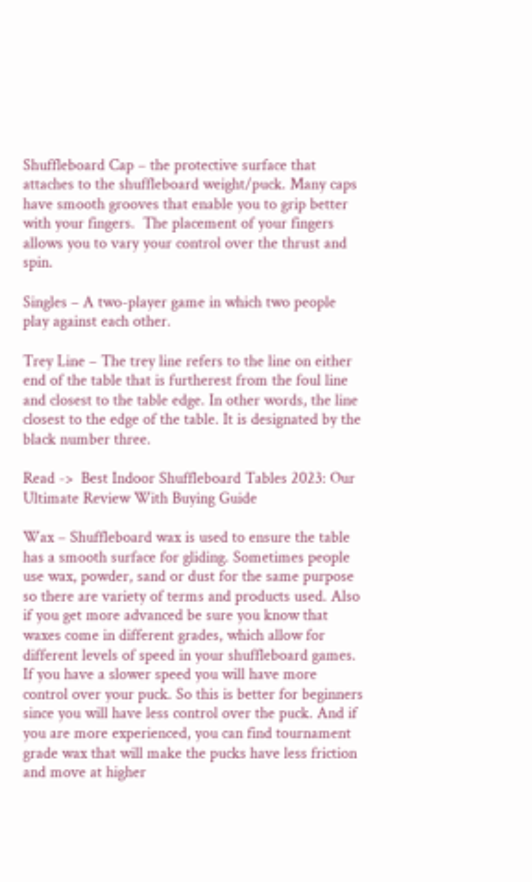Shuffleboard Cap – the protective surface that attaches to the shuffleboard weight/puck. Many caps have smooth grooves that enable you to grip better with your fingers.  The placement of your fingers allows you to vary your control over the thrust and spin.

Singles – A two-player game in which two people play against each other.

Trey Line – The trey line refers to the line on either end of the table that is furtherest from the foul line and closest to the table edge. In other words, the line closest to the edge of the table. It is designated by the black number three.

Read ->  Best Indoor Shuffleboard Tables 2023: Our Ultimate Review With Buying Guide

Wax – Shuffleboard wax is used to ensure the table has a smooth surface for gliding. Sometimes people use wax, powder, sand or dust for the same purpose so there are variety of terms and products used. Also if you get more advanced be sure you know that waxes come in different grades, which allow for different levels of speed in your shuffleboard games. If you have a slower speed you will have more control over your puck. So this is better for beginners since you will have less control over the puck. And if you are more experienced, you can find tournament grade wax that will make the pucks have less friction and move at higher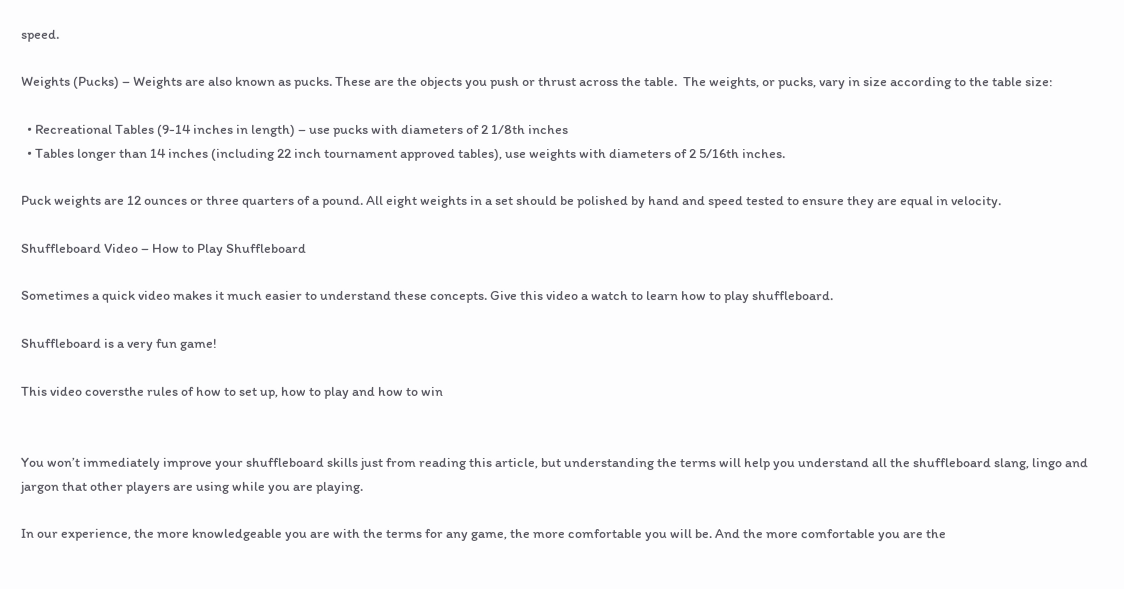speed.

Weights (Pucks) – Weights are also known as pucks. These are the objects you push or thrust across the table.  The weights, or pucks, vary in size according to the table size:

  • Recreational Tables (9-14 inches in length) – use pucks with diameters of 2 1/8th inches
  • Tables longer than 14 inches (including 22 inch tournament approved tables), use weights with diameters of 2 5/16th inches.

Puck weights are 12 ounces or three quarters of a pound. All eight weights in a set should be polished by hand and speed tested to ensure they are equal in velocity.

Shuffleboard Video – How to Play Shuffleboard

Sometimes a quick video makes it much easier to understand these concepts. Give this video a watch to learn how to play shuffleboard.

Shuffleboard is a very fun game!

This video coversthe rules of how to set up, how to play and how to win


You won’t immediately improve your shuffleboard skills just from reading this article, but understanding the terms will help you understand all the shuffleboard slang, lingo and jargon that other players are using while you are playing.

In our experience, the more knowledgeable you are with the terms for any game, the more comfortable you will be. And the more comfortable you are the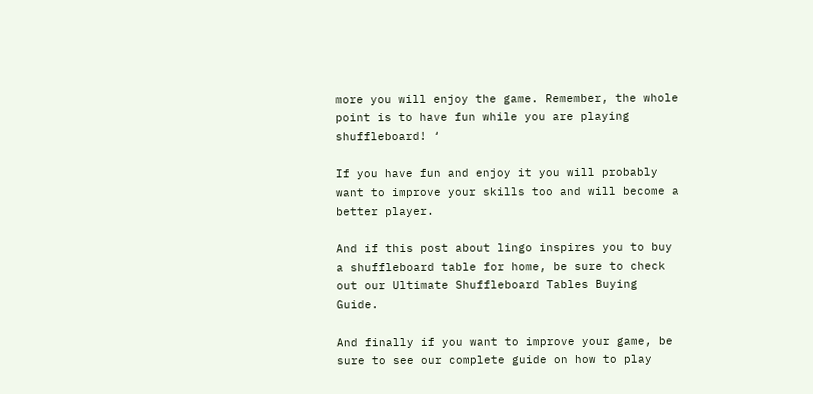more you will enjoy the game. Remember, the whole point is to have fun while you are playing shuffleboard! ‘

If you have fun and enjoy it you will probably want to improve your skills too and will become a better player.

And if this post about lingo inspires you to buy a shuffleboard table for home, be sure to check out our Ultimate Shuffleboard Tables Buying Guide.

And finally if you want to improve your game, be sure to see our complete guide on how to play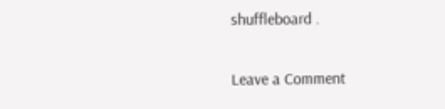shuffleboard .

Leave a Comment